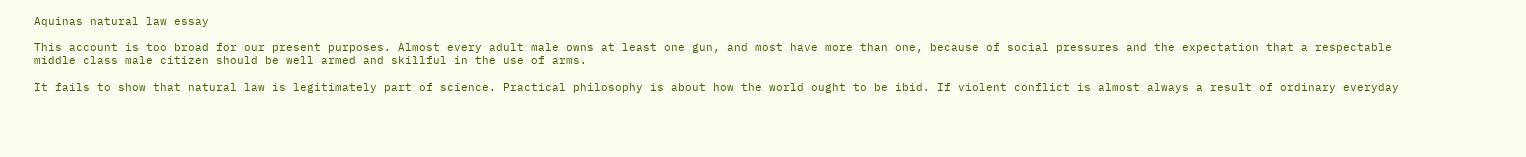Aquinas natural law essay

This account is too broad for our present purposes. Almost every adult male owns at least one gun, and most have more than one, because of social pressures and the expectation that a respectable middle class male citizen should be well armed and skillful in the use of arms.

It fails to show that natural law is legitimately part of science. Practical philosophy is about how the world ought to be ibid. If violent conflict is almost always a result of ordinary everyday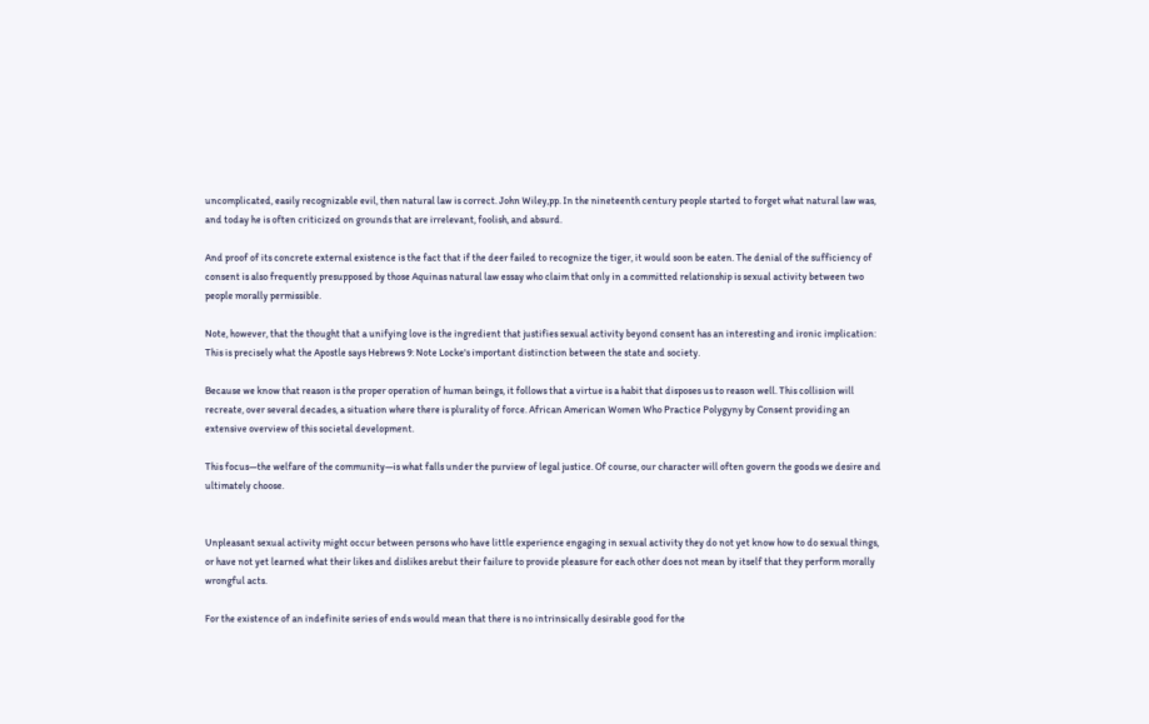uncomplicated, easily recognizable evil, then natural law is correct. John Wiley,pp. In the nineteenth century people started to forget what natural law was, and today he is often criticized on grounds that are irrelevant, foolish, and absurd.

And proof of its concrete external existence is the fact that if the deer failed to recognize the tiger, it would soon be eaten. The denial of the sufficiency of consent is also frequently presupposed by those Aquinas natural law essay who claim that only in a committed relationship is sexual activity between two people morally permissible.

Note, however, that the thought that a unifying love is the ingredient that justifies sexual activity beyond consent has an interesting and ironic implication: This is precisely what the Apostle says Hebrews 9: Note Locke's important distinction between the state and society.

Because we know that reason is the proper operation of human beings, it follows that a virtue is a habit that disposes us to reason well. This collision will recreate, over several decades, a situation where there is plurality of force. African American Women Who Practice Polygyny by Consent providing an extensive overview of this societal development.

This focus—the welfare of the community—is what falls under the purview of legal justice. Of course, our character will often govern the goods we desire and ultimately choose.


Unpleasant sexual activity might occur between persons who have little experience engaging in sexual activity they do not yet know how to do sexual things, or have not yet learned what their likes and dislikes arebut their failure to provide pleasure for each other does not mean by itself that they perform morally wrongful acts.

For the existence of an indefinite series of ends would mean that there is no intrinsically desirable good for the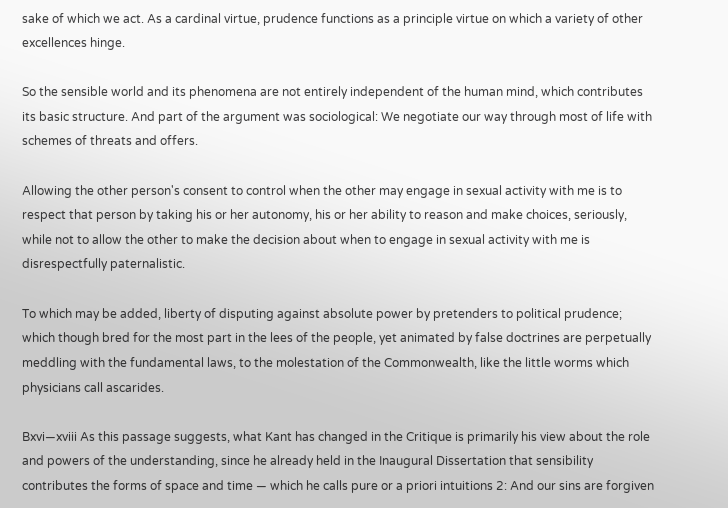sake of which we act. As a cardinal virtue, prudence functions as a principle virtue on which a variety of other excellences hinge.

So the sensible world and its phenomena are not entirely independent of the human mind, which contributes its basic structure. And part of the argument was sociological: We negotiate our way through most of life with schemes of threats and offers.

Allowing the other person's consent to control when the other may engage in sexual activity with me is to respect that person by taking his or her autonomy, his or her ability to reason and make choices, seriously, while not to allow the other to make the decision about when to engage in sexual activity with me is disrespectfully paternalistic.

To which may be added, liberty of disputing against absolute power by pretenders to political prudence; which though bred for the most part in the lees of the people, yet animated by false doctrines are perpetually meddling with the fundamental laws, to the molestation of the Commonwealth, like the little worms which physicians call ascarides.

Bxvi—xviii As this passage suggests, what Kant has changed in the Critique is primarily his view about the role and powers of the understanding, since he already held in the Inaugural Dissertation that sensibility contributes the forms of space and time — which he calls pure or a priori intuitions 2: And our sins are forgiven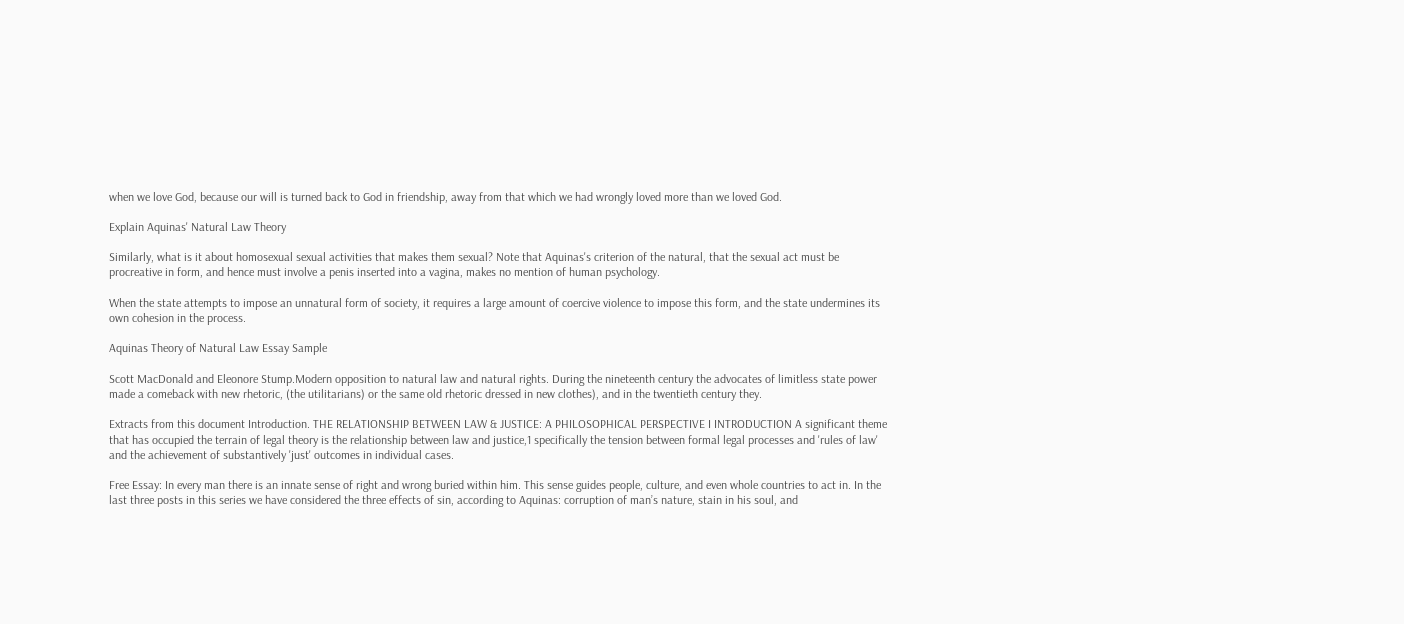when we love God, because our will is turned back to God in friendship, away from that which we had wrongly loved more than we loved God.

Explain Aquinas' Natural Law Theory

Similarly, what is it about homosexual sexual activities that makes them sexual? Note that Aquinas's criterion of the natural, that the sexual act must be procreative in form, and hence must involve a penis inserted into a vagina, makes no mention of human psychology.

When the state attempts to impose an unnatural form of society, it requires a large amount of coercive violence to impose this form, and the state undermines its own cohesion in the process.

Aquinas Theory of Natural Law Essay Sample

Scott MacDonald and Eleonore Stump.Modern opposition to natural law and natural rights. During the nineteenth century the advocates of limitless state power made a comeback with new rhetoric, (the utilitarians) or the same old rhetoric dressed in new clothes), and in the twentieth century they.

Extracts from this document Introduction. THE RELATIONSHIP BETWEEN LAW & JUSTICE: A PHILOSOPHICAL PERSPECTIVE I INTRODUCTION A significant theme that has occupied the terrain of legal theory is the relationship between law and justice,1 specifically the tension between formal legal processes and 'rules of law' and the achievement of substantively 'just' outcomes in individual cases.

Free Essay: In every man there is an innate sense of right and wrong buried within him. This sense guides people, culture, and even whole countries to act in. In the last three posts in this series we have considered the three effects of sin, according to Aquinas: corruption of man’s nature, stain in his soul, and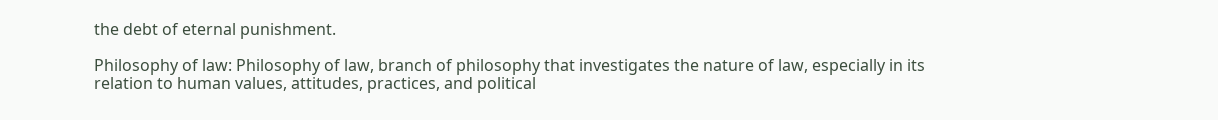the debt of eternal punishment.

Philosophy of law: Philosophy of law, branch of philosophy that investigates the nature of law, especially in its relation to human values, attitudes, practices, and political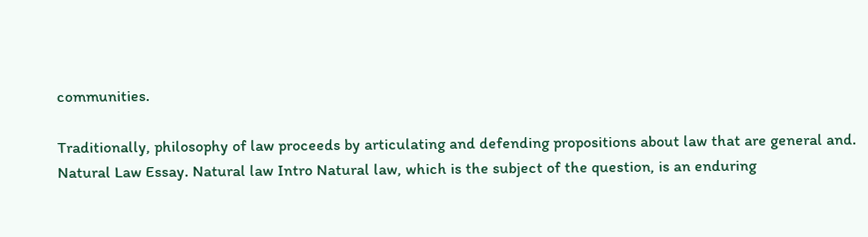communities.

Traditionally, philosophy of law proceeds by articulating and defending propositions about law that are general and. Natural Law Essay. Natural law Intro Natural law, which is the subject of the question, is an enduring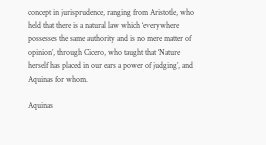concept in jurisprudence, ranging from Aristotle, who held that there is a natural law which ‘everywhere possesses the same authority and is no mere matter of opinion’, through Cicero, who taught that ‘Nature herself has placed in our ears a power of judging’, and Aquinas for whom.

Aquinas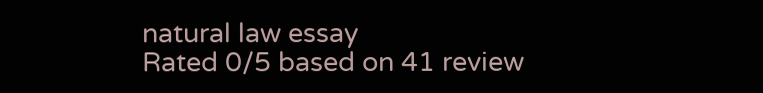natural law essay
Rated 0/5 based on 41 review